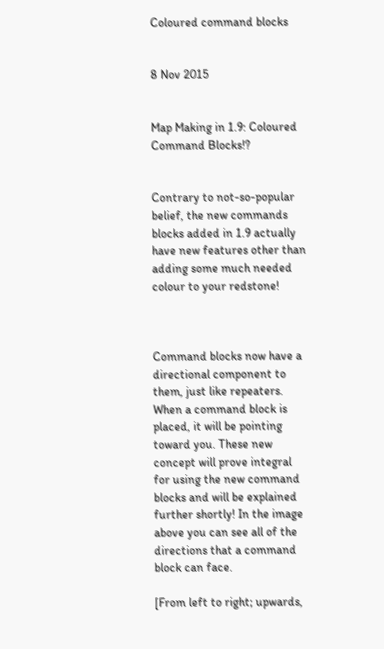Coloured command blocks


8 Nov 2015


Map Making in 1.9: Coloured Command Blocks!?


Contrary to not-so-popular belief, the new commands blocks added in 1.9 actually have new features other than adding some much needed colour to your redstone!



Command blocks now have a directional component to them, just like repeaters. When a command block is placed, it will be pointing toward you. These new concept will prove integral for using the new command blocks and will be explained further shortly! In the image above you can see all of the directions that a command block can face.

[From left to right; upwards,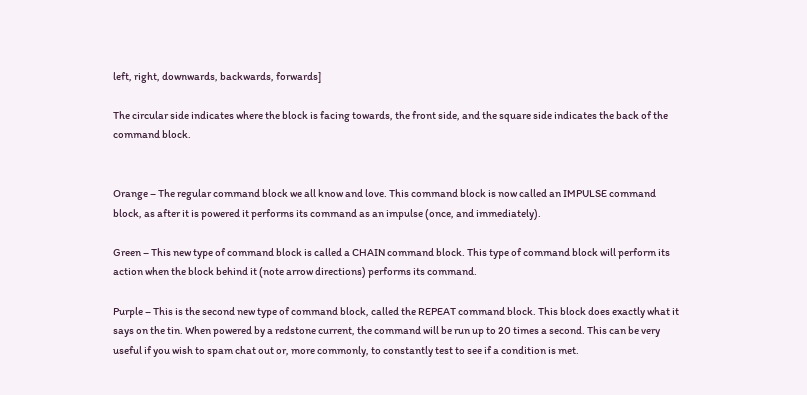left, right, downwards, backwards, forwards]

The circular side indicates where the block is facing towards, the front side, and the square side indicates the back of the command block.


Orange – The regular command block we all know and love. This command block is now called an IMPULSE command block, as after it is powered it performs its command as an impulse (once, and immediately).

Green – This new type of command block is called a CHAIN command block. This type of command block will perform its action when the block behind it (note arrow directions) performs its command.

Purple – This is the second new type of command block, called the REPEAT command block. This block does exactly what it says on the tin. When powered by a redstone current, the command will be run up to 20 times a second. This can be very useful if you wish to spam chat out or, more commonly, to constantly test to see if a condition is met.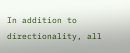In addition to directionality, all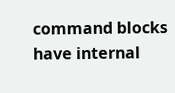command blocks have internal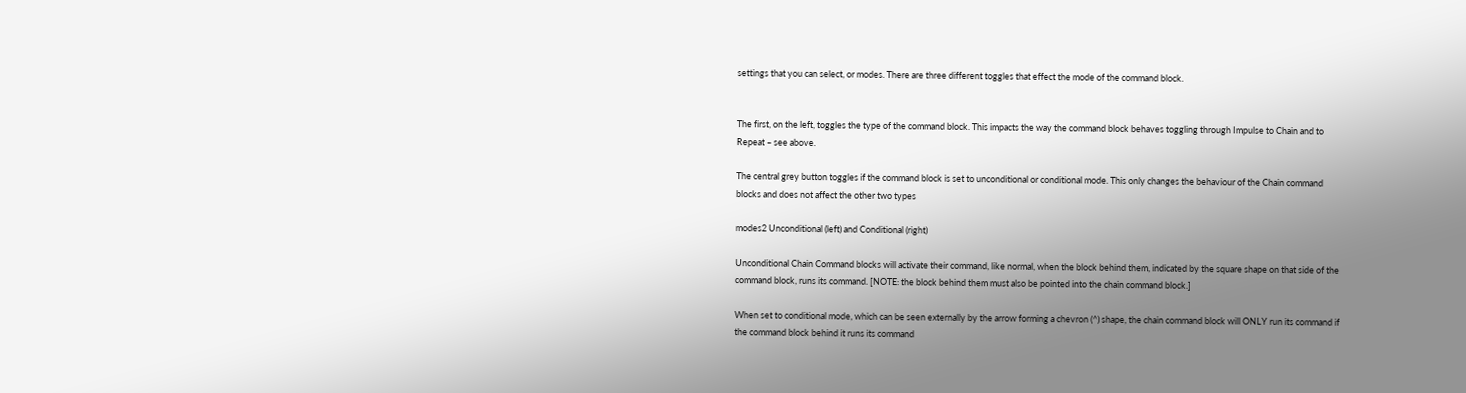settings that you can select, or modes. There are three different toggles that effect the mode of the command block.


The first, on the left, toggles the type of the command block. This impacts the way the command block behaves toggling through Impulse to Chain and to Repeat – see above.

The central grey button toggles if the command block is set to unconditional or conditional mode. This only changes the behaviour of the Chain command blocks and does not affect the other two types

modes2 Unconditional (left) and Conditional (right)

Unconditional Chain Command blocks will activate their command, like normal, when the block behind them, indicated by the square shape on that side of the command block, runs its command. [NOTE: the block behind them must also be pointed into the chain command block.]

When set to conditional mode, which can be seen externally by the arrow forming a chevron (^) shape, the chain command block will ONLY run its command if the command block behind it runs its command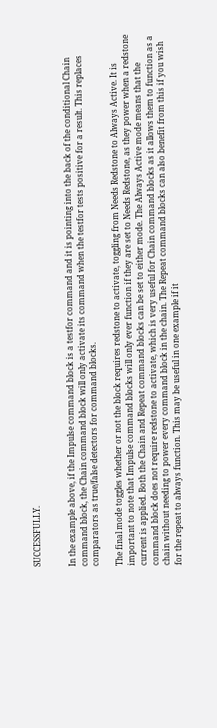SUCCESSFULLY.


In the example above, if the Impulse command block is a testfor command and it is pointing into the back of the conditional Chain command block, the Chain command block will only activate its command when the testfor tests positive for a result. This replaces comparators as true/false detectors for command blocks.

The final mode toggles whether or not the block requires redstone to activate, toggling from Needs Redstone to Always Active. It is important to note that Impulse command blocks will only ever function if they are set to Needs Redstone, as they power when a redstone current is applied. Both the Chain and Repeat command blocks can be set to either mode. The Always Active mode means that the command block does not require redstone to activate, which is very useful for Chain command blocks as it allows them to function as a chain without needing to power every command block in the chain. The Repeat command blocks can also benefit from this if you wish for the repeat to always function. This may be useful in one example if it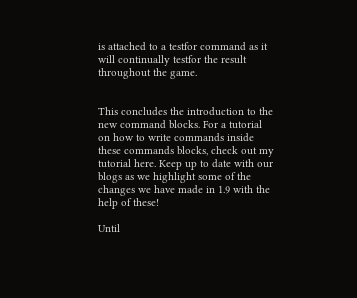is attached to a testfor command as it will continually testfor the result throughout the game.


This concludes the introduction to the new command blocks. For a tutorial on how to write commands inside these commands blocks, check out my tutorial here. Keep up to date with our blogs as we highlight some of the changes we have made in 1.9 with the help of these!

Until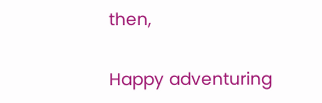then,

Happy adventuring